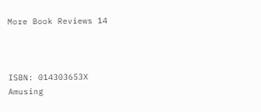More Book Reviews 14



ISBN: 014303653X
Amusing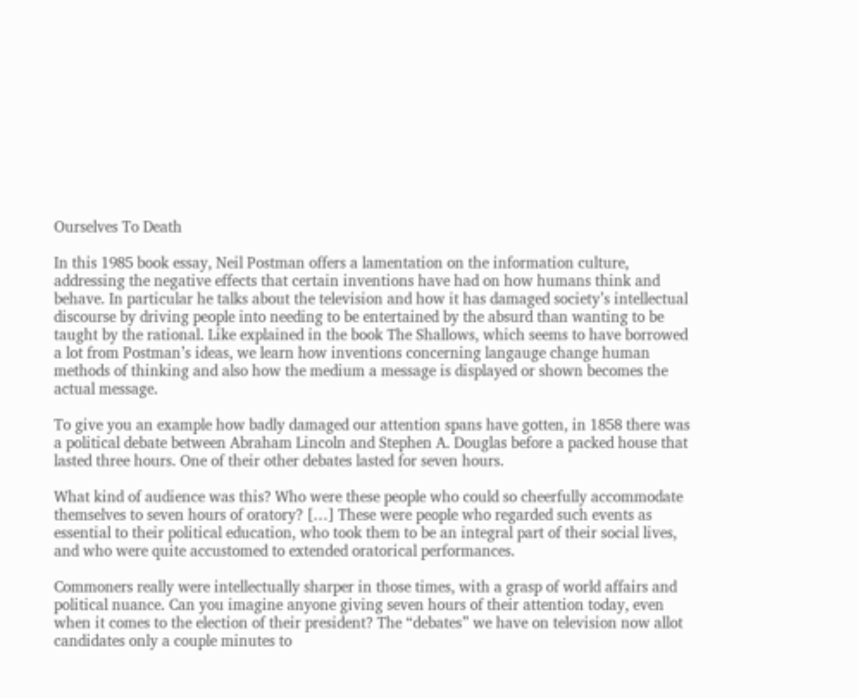Ourselves To Death

In this 1985 book essay, Neil Postman offers a lamentation on the information culture, addressing the negative effects that certain inventions have had on how humans think and behave. In particular he talks about the television and how it has damaged society’s intellectual discourse by driving people into needing to be entertained by the absurd than wanting to be taught by the rational. Like explained in the book The Shallows, which seems to have borrowed a lot from Postman’s ideas, we learn how inventions concerning langauge change human methods of thinking and also how the medium a message is displayed or shown becomes the actual message.

To give you an example how badly damaged our attention spans have gotten, in 1858 there was a political debate between Abraham Lincoln and Stephen A. Douglas before a packed house that lasted three hours. One of their other debates lasted for seven hours.

What kind of audience was this? Who were these people who could so cheerfully accommodate themselves to seven hours of oratory? […] These were people who regarded such events as essential to their political education, who took them to be an integral part of their social lives, and who were quite accustomed to extended oratorical performances.

Commoners really were intellectually sharper in those times, with a grasp of world affairs and political nuance. Can you imagine anyone giving seven hours of their attention today, even when it comes to the election of their president? The “debates” we have on television now allot candidates only a couple minutes to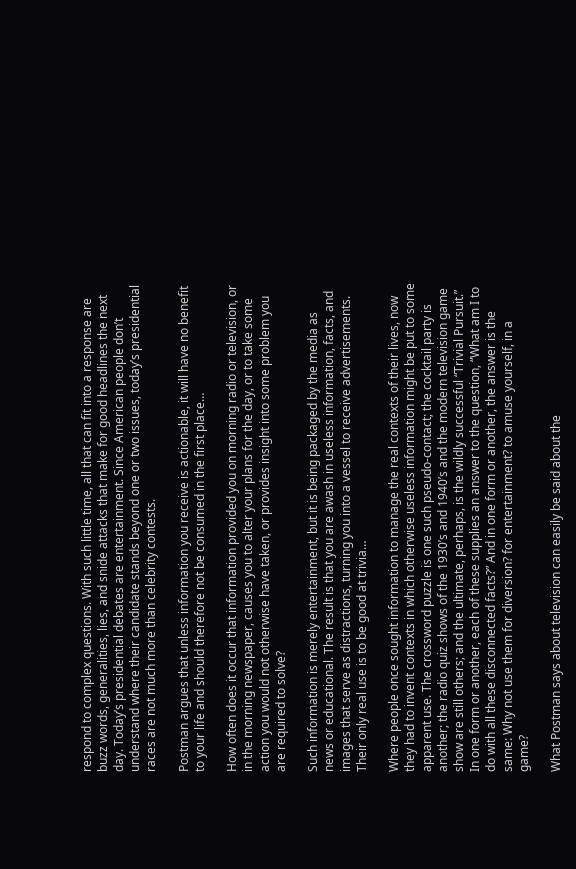respond to complex questions. With such little time, all that can fit into a response are buzz words, generalities, lies, and snide attacks that make for good headlines the next day. Today’s presidential debates are entertainment. Since American people don’t understand where their candidate stands beyond one or two issues, today’s presidential races are not much more than celebrity contests.

Postman argues that unless information you receive is actionable, it will have no benefit to your life and should therefore not be consumed in the first place…

How often does it occur that information provided you on morning radio or television, or in the morning newspaper, causes you to alter your plans for the day, or to take some action you would not otherwise have taken, or provides insight into some problem you are required to solve?

Such information is merely entertainment, but it is being packaged by the media as news or educational. The result is that you are awash in useless information, facts, and images that serve as distractions, turning you into a vessel to receive advertisements. Their only real use is to be good at trivia…

Where people once sought information to manage the real contexts of their lives, now they had to invent contexts in which otherwise useless information might be put to some apparent use. The crossword puzzle is one such pseudo-contact; the cocktail party is another; the radio quiz shows of the 1930’s and 1940’s and the modern television game show are still others; and the ultimate, perhaps, is the wildly successful “Trivial Pursuit.” In one form or another, each of these supplies an answer to the question, “What am I to do with all these disconnected facts?” And in one form or another, the answer is the same: Why not use them for diversion? for entertainment? to amuse yourself, in a game?

What Postman says about television can easily be said about the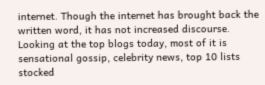internet. Though the internet has brought back the written word, it has not increased discourse. Looking at the top blogs today, most of it is sensational gossip, celebrity news, top 10 lists stocked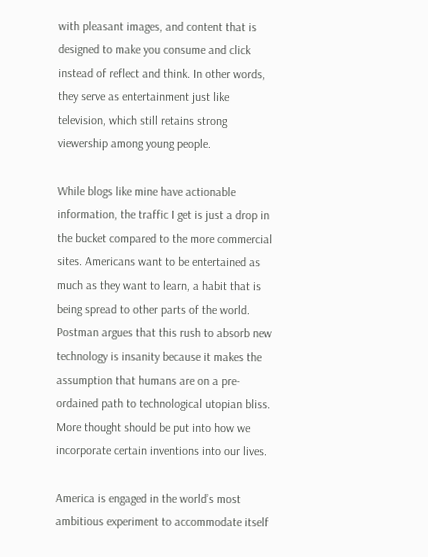with pleasant images, and content that is designed to make you consume and click instead of reflect and think. In other words, they serve as entertainment just like television, which still retains strong viewership among young people.

While blogs like mine have actionable information, the traffic I get is just a drop in the bucket compared to the more commercial sites. Americans want to be entertained as much as they want to learn, a habit that is being spread to other parts of the world. Postman argues that this rush to absorb new technology is insanity because it makes the assumption that humans are on a pre-ordained path to technological utopian bliss. More thought should be put into how we incorporate certain inventions into our lives.

America is engaged in the world’s most ambitious experiment to accommodate itself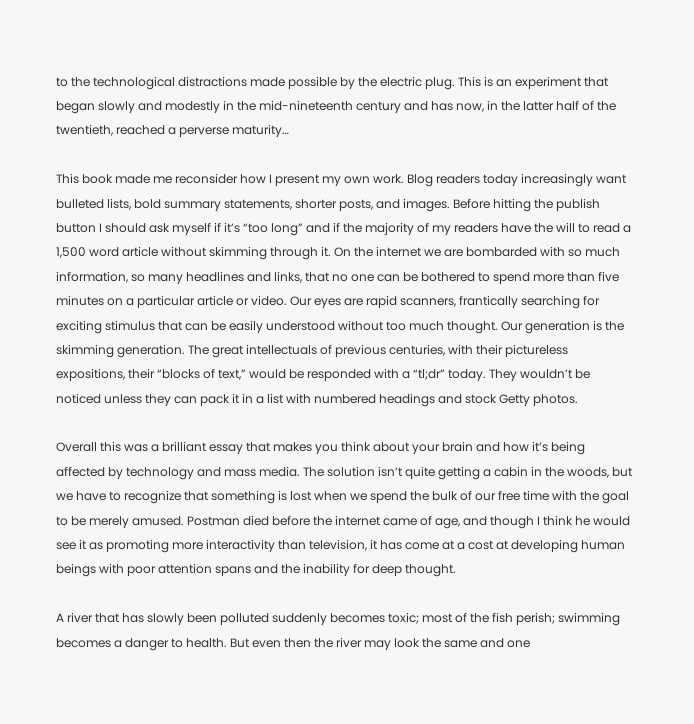to the technological distractions made possible by the electric plug. This is an experiment that began slowly and modestly in the mid-nineteenth century and has now, in the latter half of the twentieth, reached a perverse maturity…

This book made me reconsider how I present my own work. Blog readers today increasingly want bulleted lists, bold summary statements, shorter posts, and images. Before hitting the publish button I should ask myself if it’s “too long” and if the majority of my readers have the will to read a 1,500 word article without skimming through it. On the internet we are bombarded with so much information, so many headlines and links, that no one can be bothered to spend more than five minutes on a particular article or video. Our eyes are rapid scanners, frantically searching for exciting stimulus that can be easily understood without too much thought. Our generation is the skimming generation. The great intellectuals of previous centuries, with their pictureless expositions, their “blocks of text,” would be responded with a “tl;dr” today. They wouldn’t be noticed unless they can pack it in a list with numbered headings and stock Getty photos.

Overall this was a brilliant essay that makes you think about your brain and how it’s being affected by technology and mass media. The solution isn’t quite getting a cabin in the woods, but we have to recognize that something is lost when we spend the bulk of our free time with the goal to be merely amused. Postman died before the internet came of age, and though I think he would see it as promoting more interactivity than television, it has come at a cost at developing human beings with poor attention spans and the inability for deep thought.

A river that has slowly been polluted suddenly becomes toxic; most of the fish perish; swimming becomes a danger to health. But even then the river may look the same and one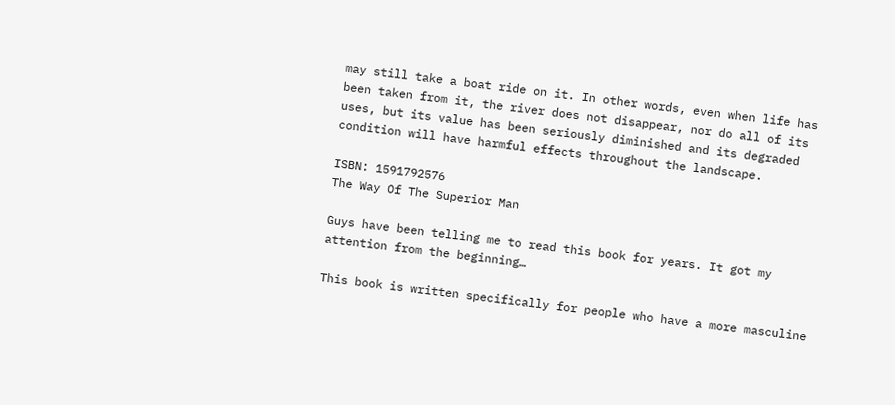may still take a boat ride on it. In other words, even when life has been taken from it, the river does not disappear, nor do all of its uses, but its value has been seriously diminished and its degraded condition will have harmful effects throughout the landscape.

ISBN: 1591792576
The Way Of The Superior Man

Guys have been telling me to read this book for years. It got my attention from the beginning…

This book is written specifically for people who have a more masculine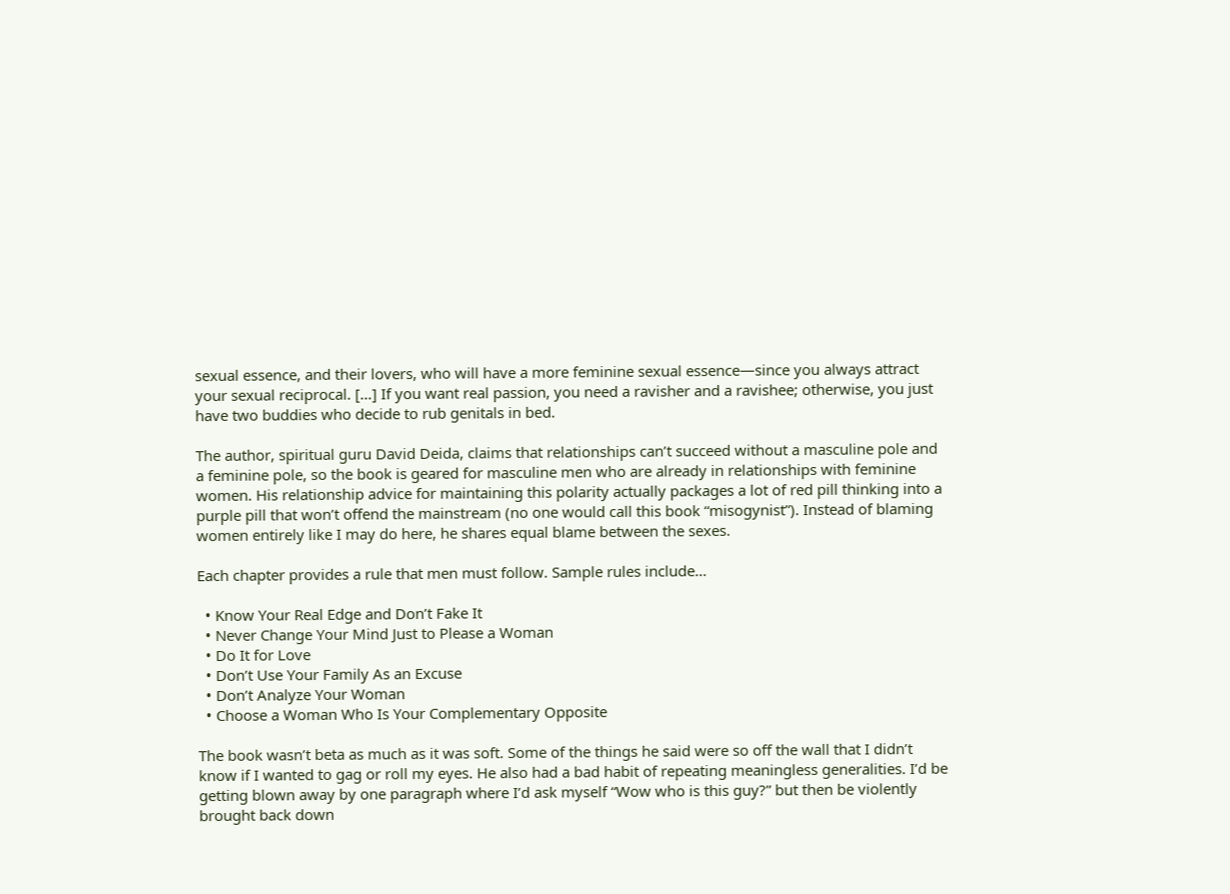sexual essence, and their lovers, who will have a more feminine sexual essence—since you always attract your sexual reciprocal. […] If you want real passion, you need a ravisher and a ravishee; otherwise, you just have two buddies who decide to rub genitals in bed.

The author, spiritual guru David Deida, claims that relationships can’t succeed without a masculine pole and a feminine pole, so the book is geared for masculine men who are already in relationships with feminine women. His relationship advice for maintaining this polarity actually packages a lot of red pill thinking into a purple pill that won’t offend the mainstream (no one would call this book “misogynist”). Instead of blaming women entirely like I may do here, he shares equal blame between the sexes.

Each chapter provides a rule that men must follow. Sample rules include…

  • Know Your Real Edge and Don’t Fake It
  • Never Change Your Mind Just to Please a Woman
  • Do It for Love
  • Don’t Use Your Family As an Excuse
  • Don’t Analyze Your Woman
  • Choose a Woman Who Is Your Complementary Opposite

The book wasn’t beta as much as it was soft. Some of the things he said were so off the wall that I didn’t know if I wanted to gag or roll my eyes. He also had a bad habit of repeating meaningless generalities. I’d be getting blown away by one paragraph where I’d ask myself “Wow who is this guy?” but then be violently brought back down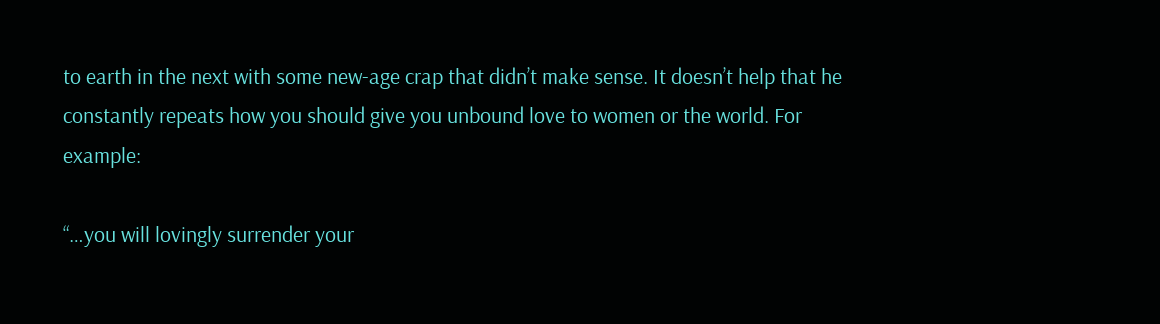to earth in the next with some new-age crap that didn’t make sense. It doesn’t help that he constantly repeats how you should give you unbound love to women or the world. For example:

“…you will lovingly surrender your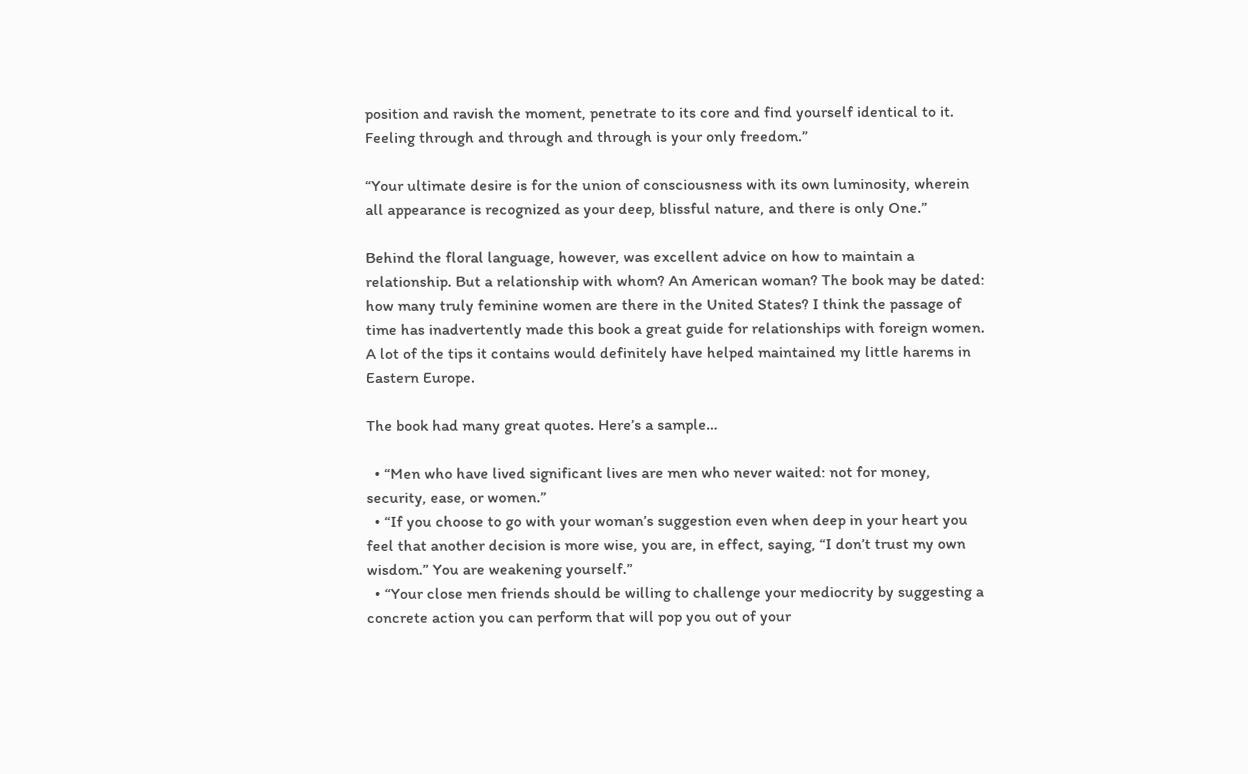position and ravish the moment, penetrate to its core and find yourself identical to it. Feeling through and through and through is your only freedom.”

“Your ultimate desire is for the union of consciousness with its own luminosity, wherein all appearance is recognized as your deep, blissful nature, and there is only One.”

Behind the floral language, however, was excellent advice on how to maintain a relationship. But a relationship with whom? An American woman? The book may be dated: how many truly feminine women are there in the United States? I think the passage of time has inadvertently made this book a great guide for relationships with foreign women. A lot of the tips it contains would definitely have helped maintained my little harems in Eastern Europe.

The book had many great quotes. Here’s a sample…

  • “Men who have lived significant lives are men who never waited: not for money, security, ease, or women.”
  • “If you choose to go with your woman’s suggestion even when deep in your heart you feel that another decision is more wise, you are, in effect, saying, “I don’t trust my own wisdom.” You are weakening yourself.”
  • “Your close men friends should be willing to challenge your mediocrity by suggesting a concrete action you can perform that will pop you out of your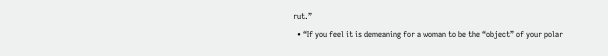rut.”
  • “If you feel it is demeaning for a woman to be the “object” of your polar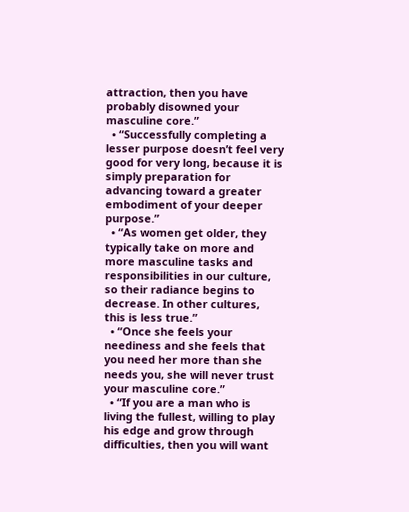attraction, then you have probably disowned your masculine core.”
  • “Successfully completing a lesser purpose doesn’t feel very good for very long, because it is simply preparation for advancing toward a greater embodiment of your deeper purpose.”
  • “As women get older, they typically take on more and more masculine tasks and responsibilities in our culture, so their radiance begins to decrease. In other cultures, this is less true.”
  • “Once she feels your neediness and she feels that you need her more than she needs you, she will never trust your masculine core.”
  • “If you are a man who is living the fullest, willing to play his edge and grow through difficulties, then you will want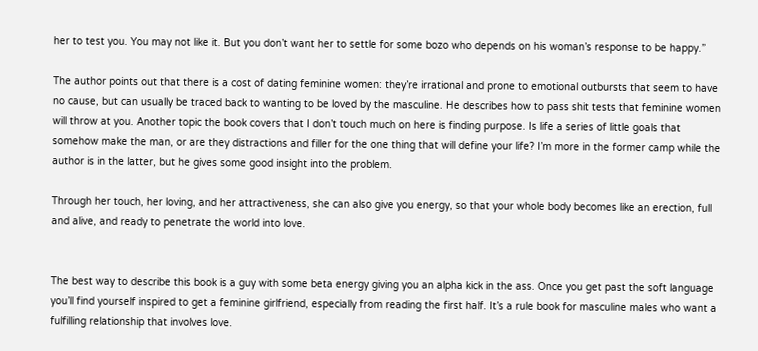her to test you. You may not like it. But you don’t want her to settle for some bozo who depends on his woman’s response to be happy.”

The author points out that there is a cost of dating feminine women: they’re irrational and prone to emotional outbursts that seem to have no cause, but can usually be traced back to wanting to be loved by the masculine. He describes how to pass shit tests that feminine women will throw at you. Another topic the book covers that I don’t touch much on here is finding purpose. Is life a series of little goals that somehow make the man, or are they distractions and filler for the one thing that will define your life? I’m more in the former camp while the author is in the latter, but he gives some good insight into the problem.

Through her touch, her loving, and her attractiveness, she can also give you energy, so that your whole body becomes like an erection, full and alive, and ready to penetrate the world into love.


The best way to describe this book is a guy with some beta energy giving you an alpha kick in the ass. Once you get past the soft language you’ll find yourself inspired to get a feminine girlfriend, especially from reading the first half. It’s a rule book for masculine males who want a fulfilling relationship that involves love.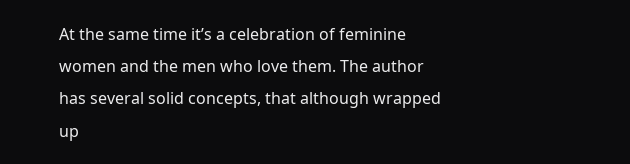At the same time it’s a celebration of feminine women and the men who love them. The author has several solid concepts, that although wrapped up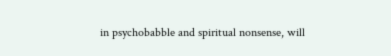in psychobabble and spiritual nonsense, will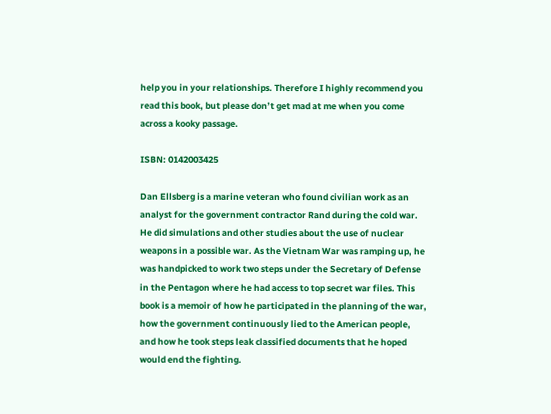help you in your relationships. Therefore I highly recommend you read this book, but please don’t get mad at me when you come across a kooky passage.

ISBN: 0142003425

Dan Ellsberg is a marine veteran who found civilian work as an analyst for the government contractor Rand during the cold war. He did simulations and other studies about the use of nuclear weapons in a possible war. As the Vietnam War was ramping up, he was handpicked to work two steps under the Secretary of Defense in the Pentagon where he had access to top secret war files. This book is a memoir of how he participated in the planning of the war, how the government continuously lied to the American people, and how he took steps leak classified documents that he hoped would end the fighting.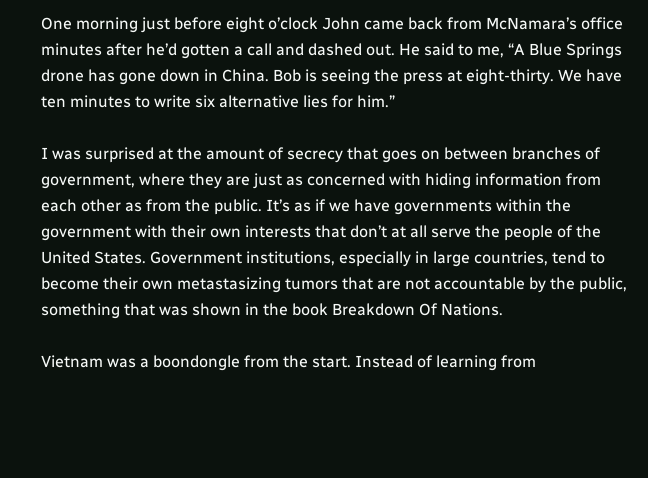One morning just before eight o’clock John came back from McNamara’s office minutes after he’d gotten a call and dashed out. He said to me, “A Blue Springs drone has gone down in China. Bob is seeing the press at eight-thirty. We have ten minutes to write six alternative lies for him.”

I was surprised at the amount of secrecy that goes on between branches of government, where they are just as concerned with hiding information from each other as from the public. It’s as if we have governments within the government with their own interests that don’t at all serve the people of the United States. Government institutions, especially in large countries, tend to become their own metastasizing tumors that are not accountable by the public, something that was shown in the book Breakdown Of Nations.

Vietnam was a boondongle from the start. Instead of learning from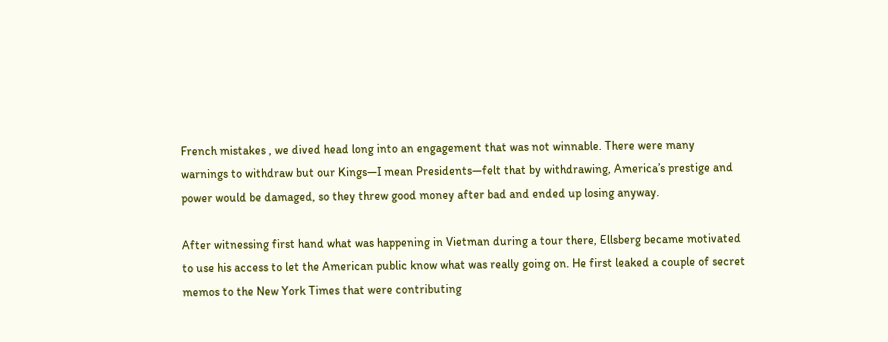French mistakes , we dived head long into an engagement that was not winnable. There were many warnings to withdraw but our Kings—I mean Presidents—felt that by withdrawing, America’s prestige and power would be damaged, so they threw good money after bad and ended up losing anyway.

After witnessing first hand what was happening in Vietman during a tour there, Ellsberg became motivated to use his access to let the American public know what was really going on. He first leaked a couple of secret memos to the New York Times that were contributing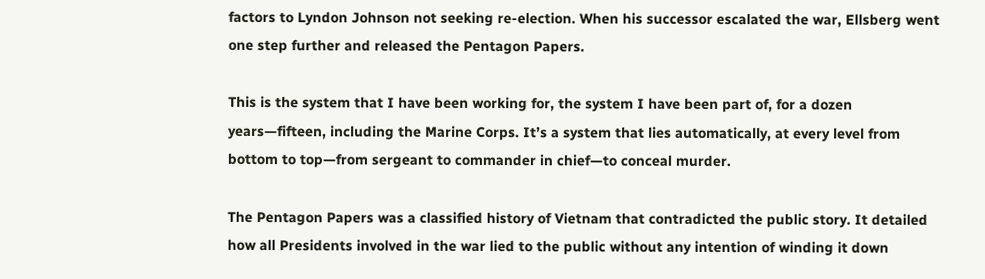factors to Lyndon Johnson not seeking re-election. When his successor escalated the war, Ellsberg went one step further and released the Pentagon Papers.

This is the system that I have been working for, the system I have been part of, for a dozen years—fifteen, including the Marine Corps. It’s a system that lies automatically, at every level from bottom to top—from sergeant to commander in chief—to conceal murder.

The Pentagon Papers was a classified history of Vietnam that contradicted the public story. It detailed how all Presidents involved in the war lied to the public without any intention of winding it down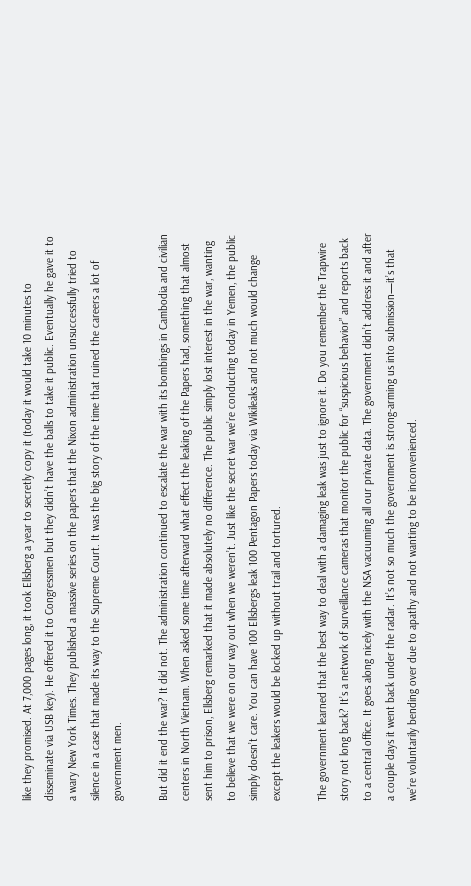like they promised. At 7,000 pages long, it took Ellsberg a year to secretly copy it (today it would take 10 minutes to disseminate via USB key). He offered it to Congressmen but they didn’t have the balls to take it public. Eventually he gave it to a wary New York Times. They published a massive series on the papers that the Nixon administration unsuccessfully tried to silence in a case that made its way to the Supreme Court. It was the big story of the time that ruined the careers a lot of government men.

But did it end the war? It did not. The administration continued to escalate the war with its bombings in Cambodia and civilian centers in North Vietnam. When asked some time afterward what effect the leaking of the Papers had, something that almost sent him to prison, Ellsberg remarked that it made absolutely no difference. The public simply lost interest in the war, wanting to believe that we were on our way out when we weren’t. Just like the secret war we’re conducting today in Yemen, the public simply doesn’t care. You can have 100 Ellsbergs leak 100 Pentagon Papers today via Wikileaks and not much would change except the leakers would be locked up without trail and tortured.

The government learned that the best way to deal with a damaging leak was just to ignore it. Do you remember the Trapwire story not long back? It’s a network of surveillance cameras that monitor the public for “suspicious behavior” and reports back to a central office. It goes along nicely with the NSA vacuuming all our private data. The government didn’t address it and after a couple days it went back under the radar. It’s not so much the government is strong-arming us into submission—it’s that we’re voluntarily bending over due to apathy and not wanting to be inconvenienced.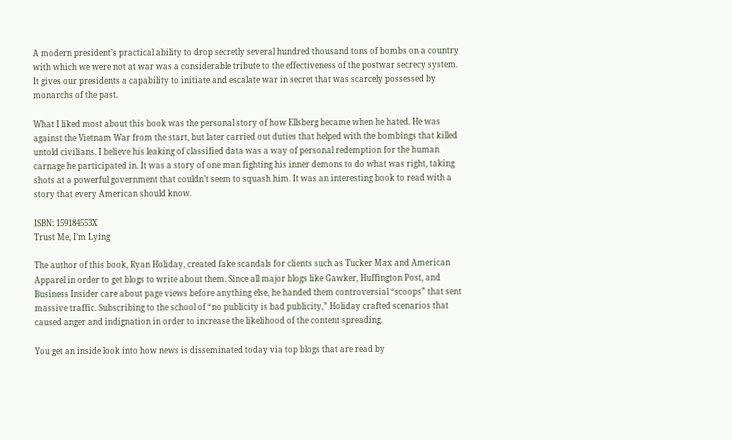A modern president’s practical ability to drop secretly several hundred thousand tons of bombs on a country with which we were not at war was a considerable tribute to the effectiveness of the postwar secrecy system. It gives our presidents a capability to initiate and escalate war in secret that was scarcely possessed by monarchs of the past.

What I liked most about this book was the personal story of how Ellsberg became when he hated. He was against the Vietnam War from the start, but later carried out duties that helped with the bombings that killed untold civilians. I believe his leaking of classified data was a way of personal redemption for the human carnage he participated in. It was a story of one man fighting his inner demons to do what was right, taking shots at a powerful government that couldn’t seem to squash him. It was an interesting book to read with a story that every American should know.

ISBN: 159184553X
Trust Me, I’m Lying

The author of this book, Ryan Holiday, created fake scandals for clients such as Tucker Max and American Apparel in order to get blogs to write about them. Since all major blogs like Gawker, Huffington Post, and Business Insider care about page views before anything else, he handed them controversial “scoops” that sent massive traffic. Subscribing to the school of “no publicity is bad publicity,” Holiday crafted scenarios that caused anger and indignation in order to increase the likelihood of the content spreading.

You get an inside look into how news is disseminated today via top blogs that are read by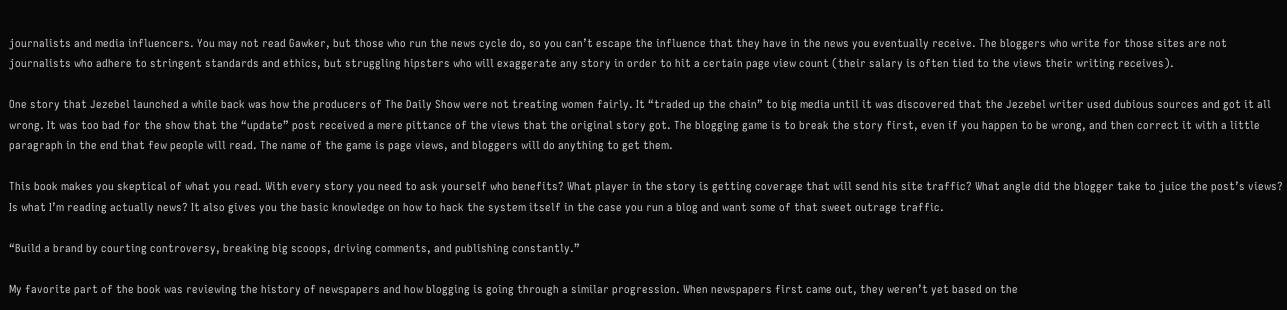journalists and media influencers. You may not read Gawker, but those who run the news cycle do, so you can’t escape the influence that they have in the news you eventually receive. The bloggers who write for those sites are not journalists who adhere to stringent standards and ethics, but struggling hipsters who will exaggerate any story in order to hit a certain page view count (their salary is often tied to the views their writing receives).

One story that Jezebel launched a while back was how the producers of The Daily Show were not treating women fairly. It “traded up the chain” to big media until it was discovered that the Jezebel writer used dubious sources and got it all wrong. It was too bad for the show that the “update” post received a mere pittance of the views that the original story got. The blogging game is to break the story first, even if you happen to be wrong, and then correct it with a little paragraph in the end that few people will read. The name of the game is page views, and bloggers will do anything to get them.

This book makes you skeptical of what you read. With every story you need to ask yourself who benefits? What player in the story is getting coverage that will send his site traffic? What angle did the blogger take to juice the post’s views? Is what I’m reading actually news? It also gives you the basic knowledge on how to hack the system itself in the case you run a blog and want some of that sweet outrage traffic.

“Build a brand by courting controversy, breaking big scoops, driving comments, and publishing constantly.”

My favorite part of the book was reviewing the history of newspapers and how blogging is going through a similar progression. When newspapers first came out, they weren’t yet based on the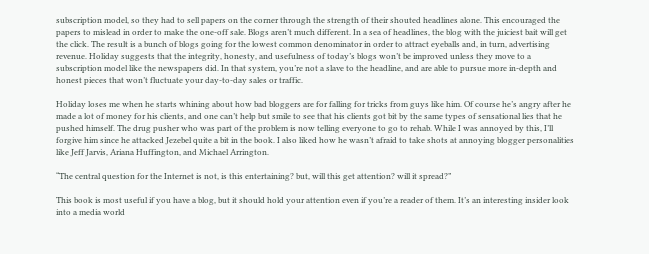subscription model, so they had to sell papers on the corner through the strength of their shouted headlines alone. This encouraged the papers to mislead in order to make the one-off sale. Blogs aren’t much different. In a sea of headlines, the blog with the juiciest bait will get the click. The result is a bunch of blogs going for the lowest common denominator in order to attract eyeballs and, in turn, advertising revenue. Holiday suggests that the integrity, honesty, and usefulness of today’s blogs won’t be improved unless they move to a subscription model like the newspapers did. In that system, you’re not a slave to the headline, and are able to pursue more in-depth and honest pieces that won’t fluctuate your day-to-day sales or traffic.

Holiday loses me when he starts whining about how bad bloggers are for falling for tricks from guys like him. Of course he’s angry after he made a lot of money for his clients, and one can’t help but smile to see that his clients got bit by the same types of sensational lies that he pushed himself. The drug pusher who was part of the problem is now telling everyone to go to rehab. While I was annoyed by this, I’ll forgive him since he attacked Jezebel quite a bit in the book. I also liked how he wasn’t afraid to take shots at annoying blogger personalities like Jeff Jarvis, Ariana Huffington, and Michael Arrington.

“The central question for the Internet is not, is this entertaining? but, will this get attention? will it spread?”

This book is most useful if you have a blog, but it should hold your attention even if you’re a reader of them. It’s an interesting insider look into a media world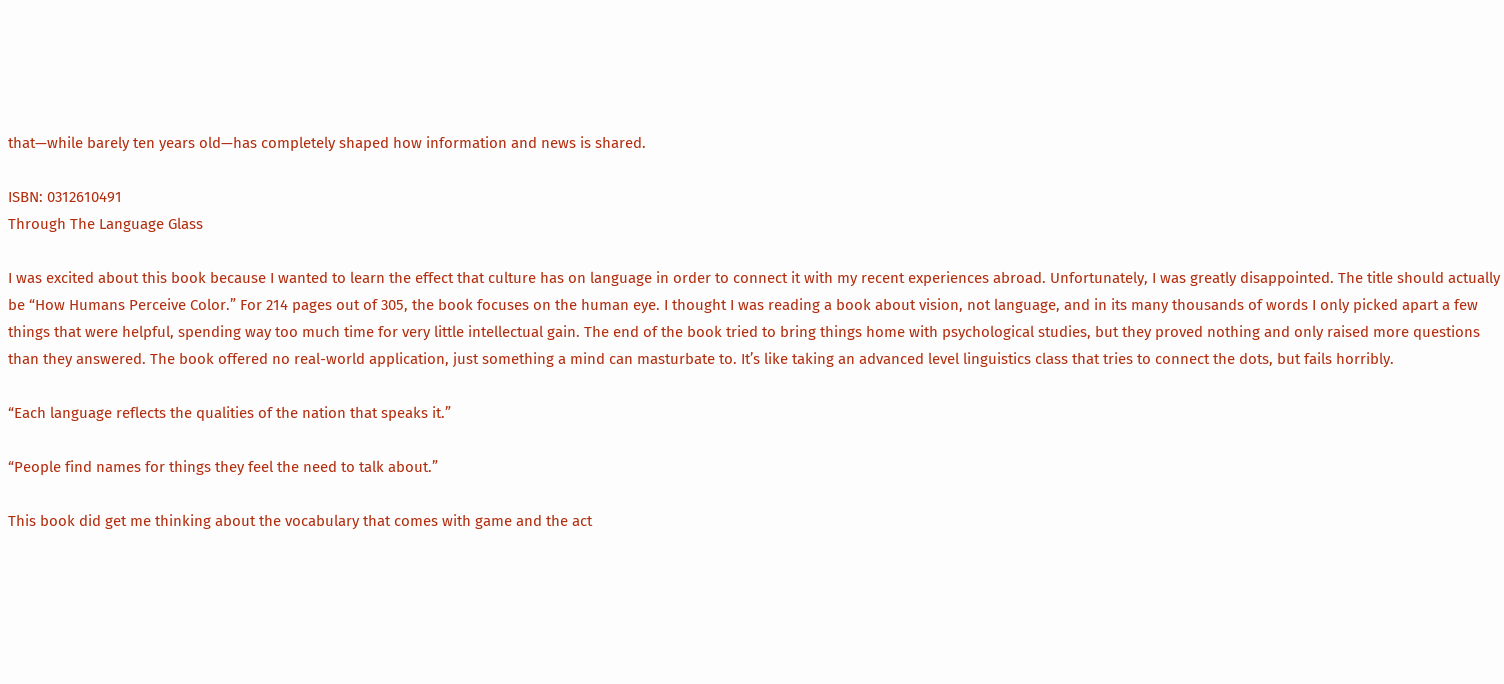that—while barely ten years old—has completely shaped how information and news is shared.

ISBN: 0312610491
Through The Language Glass

I was excited about this book because I wanted to learn the effect that culture has on language in order to connect it with my recent experiences abroad. Unfortunately, I was greatly disappointed. The title should actually be “How Humans Perceive Color.” For 214 pages out of 305, the book focuses on the human eye. I thought I was reading a book about vision, not language, and in its many thousands of words I only picked apart a few things that were helpful, spending way too much time for very little intellectual gain. The end of the book tried to bring things home with psychological studies, but they proved nothing and only raised more questions than they answered. The book offered no real-world application, just something a mind can masturbate to. It’s like taking an advanced level linguistics class that tries to connect the dots, but fails horribly.

“Each language reflects the qualities of the nation that speaks it.”

“People find names for things they feel the need to talk about.”

This book did get me thinking about the vocabulary that comes with game and the act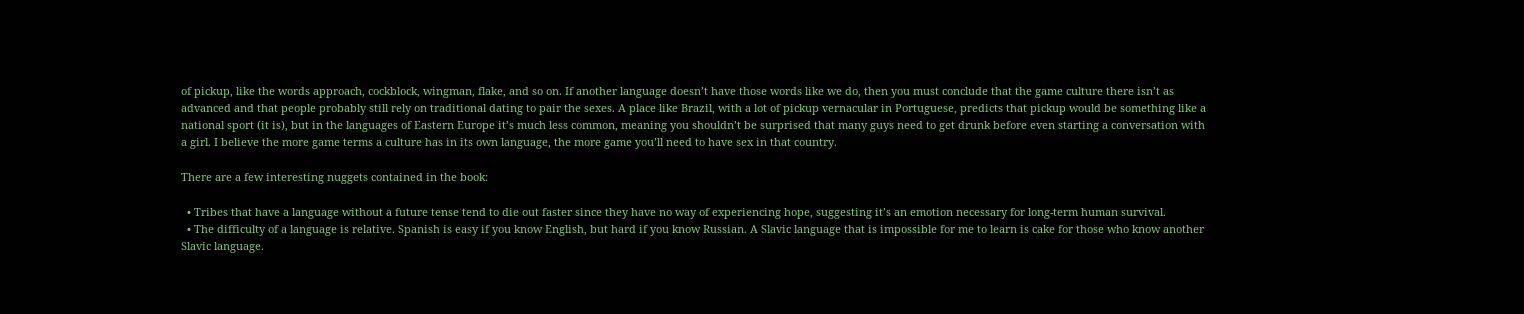of pickup, like the words approach, cockblock, wingman, flake, and so on. If another language doesn’t have those words like we do, then you must conclude that the game culture there isn’t as advanced and that people probably still rely on traditional dating to pair the sexes. A place like Brazil, with a lot of pickup vernacular in Portuguese, predicts that pickup would be something like a national sport (it is), but in the languages of Eastern Europe it’s much less common, meaning you shouldn’t be surprised that many guys need to get drunk before even starting a conversation with a girl. I believe the more game terms a culture has in its own language, the more game you’ll need to have sex in that country.

There are a few interesting nuggets contained in the book:

  • Tribes that have a language without a future tense tend to die out faster since they have no way of experiencing hope, suggesting it’s an emotion necessary for long-term human survival.
  • The difficulty of a language is relative. Spanish is easy if you know English, but hard if you know Russian. A Slavic language that is impossible for me to learn is cake for those who know another Slavic language.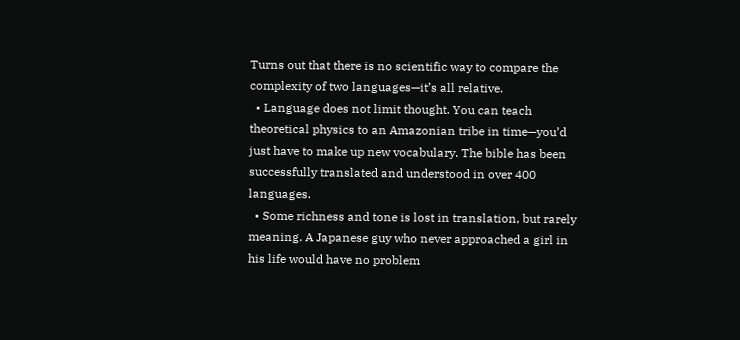Turns out that there is no scientific way to compare the complexity of two languages—it’s all relative.
  • Language does not limit thought. You can teach theoretical physics to an Amazonian tribe in time—you’d just have to make up new vocabulary. The bible has been successfully translated and understood in over 400 languages.
  • Some richness and tone is lost in translation, but rarely meaning. A Japanese guy who never approached a girl in his life would have no problem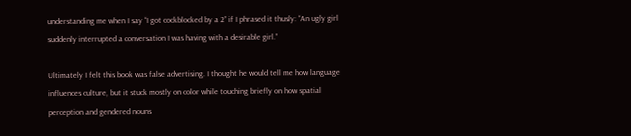understanding me when I say “I got cockblocked by a 2” if I phrased it thusly: “An ugly girl suddenly interrupted a conversation I was having with a desirable girl.”

Ultimately I felt this book was false advertising. I thought he would tell me how language influences culture, but it stuck mostly on color while touching briefly on how spatial perception and gendered nouns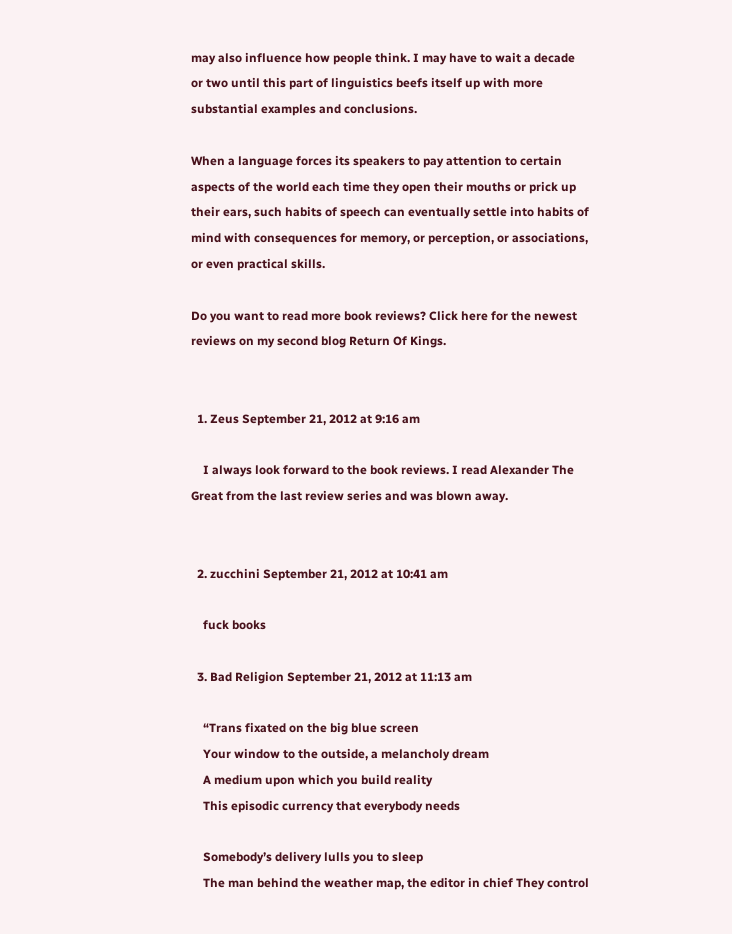may also influence how people think. I may have to wait a decade or two until this part of linguistics beefs itself up with more substantial examples and conclusions.

When a language forces its speakers to pay attention to certain aspects of the world each time they open their mouths or prick up their ears, such habits of speech can eventually settle into habits of mind with consequences for memory, or perception, or associations, or even practical skills.

Do you want to read more book reviews? Click here for the newest reviews on my second blog Return Of Kings.


  1. Zeus September 21, 2012 at 9:16 am

    I always look forward to the book reviews. I read Alexander The Great from the last review series and was blown away.


  2. zucchini September 21, 2012 at 10:41 am

    fuck books

  3. Bad Religion September 21, 2012 at 11:13 am

    “Trans fixated on the big blue screen
    Your window to the outside, a melancholy dream
    A medium upon which you build reality
    This episodic currency that everybody needs

    Somebody’s delivery lulls you to sleep
    The man behind the weather map, the editor in chief They control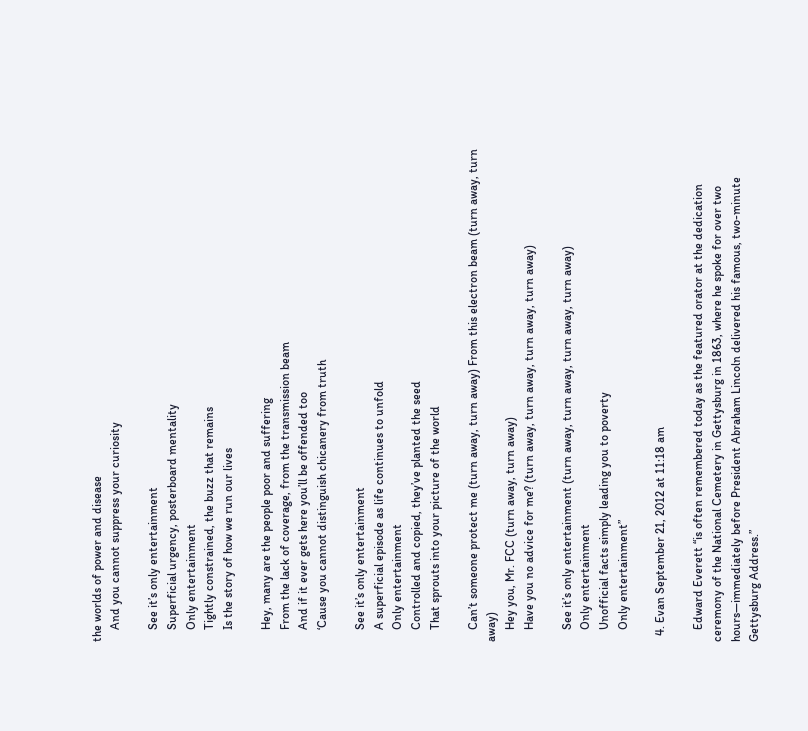the worlds of power and disease
    And you cannot suppress your curiosity

    See it’s only entertainment
    Superficial urgency, posterboard mentality
    Only entertainment
    Tightly constrained, the buzz that remains
    Is the story of how we run our lives

    Hey, many are the people poor and suffering
    From the lack of coverage, from the transmission beam
    And if it ever gets here you’ll be offended too
    ‘Cause you cannot distinguish chicanery from truth

    See it’s only entertainment
    A superficial episode as life continues to unfold
    Only entertainment
    Controlled and copied, they’ve planted the seed
    That sprouts into your picture of the world

    Can’t someone protect me (turn away, turn away) From this electron beam (turn away, turn away)
    Hey you, Mr. FCC (turn away, turn away)
    Have you no advice for me? (turn away, turn away, turn away, turn away)

    See it’s only entertainment (turn away, turn away, turn away, turn away)
    Only entertainment
    Unofficial facts simply leading you to poverty
    Only entertainment”

  4. Evan September 21, 2012 at 11:18 am

    Edward Everett “is often remembered today as the featured orator at the dedication ceremony of the National Cemetery in Gettysburg in 1863, where he spoke for over two hours—immediately before President Abraham Lincoln delivered his famous, two-minute Gettysburg Address.”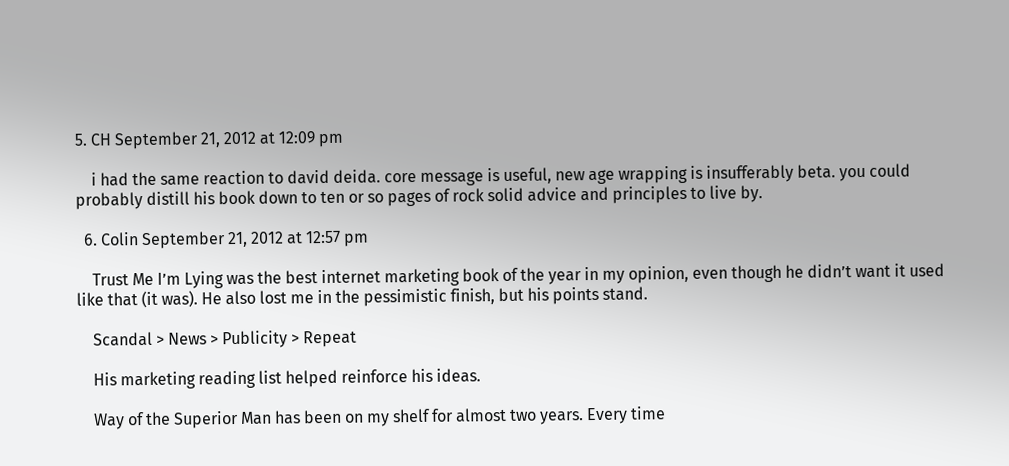5. CH September 21, 2012 at 12:09 pm

    i had the same reaction to david deida. core message is useful, new age wrapping is insufferably beta. you could probably distill his book down to ten or so pages of rock solid advice and principles to live by.

  6. Colin September 21, 2012 at 12:57 pm

    Trust Me I’m Lying was the best internet marketing book of the year in my opinion, even though he didn’t want it used like that (it was). He also lost me in the pessimistic finish, but his points stand.

    Scandal > News > Publicity > Repeat

    His marketing reading list helped reinforce his ideas.

    Way of the Superior Man has been on my shelf for almost two years. Every time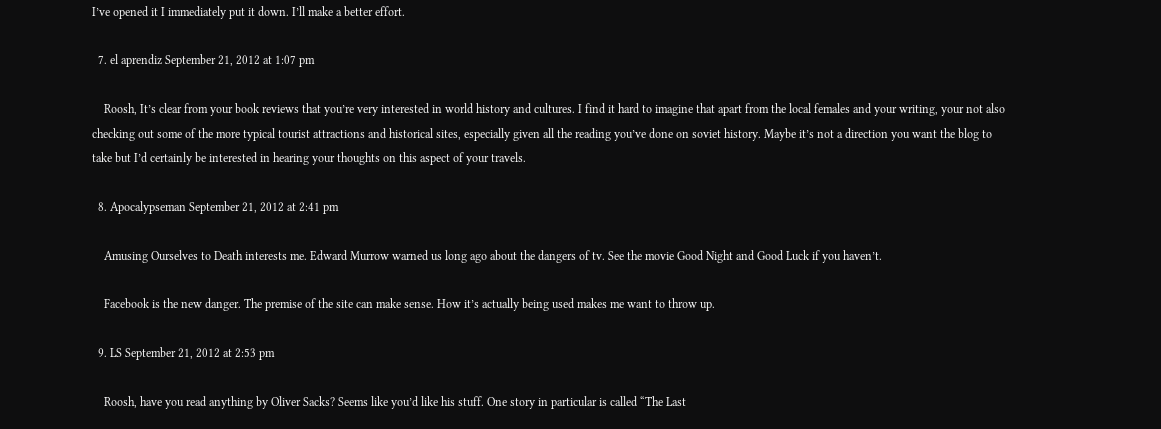I’ve opened it I immediately put it down. I’ll make a better effort.

  7. el aprendiz September 21, 2012 at 1:07 pm

    Roosh, It’s clear from your book reviews that you’re very interested in world history and cultures. I find it hard to imagine that apart from the local females and your writing, your not also checking out some of the more typical tourist attractions and historical sites, especially given all the reading you’ve done on soviet history. Maybe it’s not a direction you want the blog to take but I’d certainly be interested in hearing your thoughts on this aspect of your travels.

  8. Apocalypseman September 21, 2012 at 2:41 pm

    Amusing Ourselves to Death interests me. Edward Murrow warned us long ago about the dangers of tv. See the movie Good Night and Good Luck if you haven’t.

    Facebook is the new danger. The premise of the site can make sense. How it’s actually being used makes me want to throw up.

  9. LS September 21, 2012 at 2:53 pm

    Roosh, have you read anything by Oliver Sacks? Seems like you’d like his stuff. One story in particular is called “The Last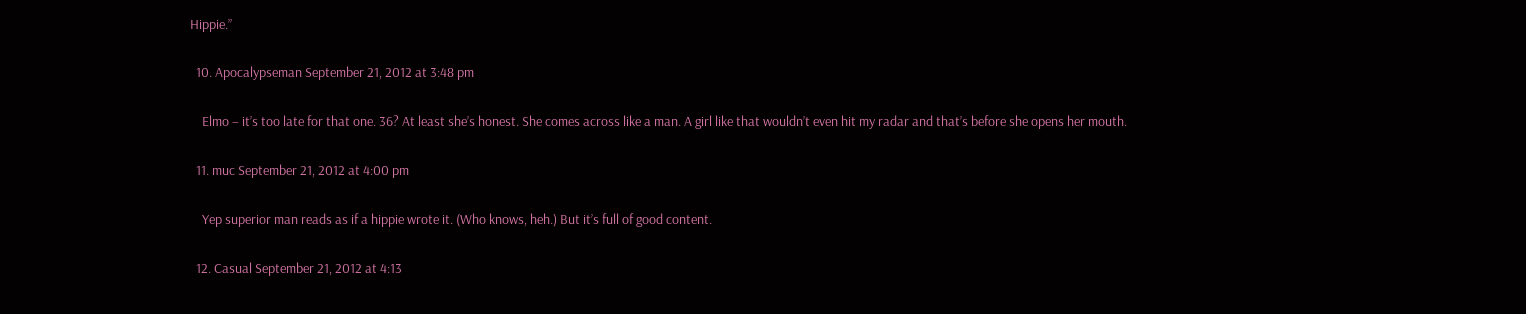Hippie.”

  10. Apocalypseman September 21, 2012 at 3:48 pm

    Elmo – it’s too late for that one. 36? At least she’s honest. She comes across like a man. A girl like that wouldn’t even hit my radar and that’s before she opens her mouth.

  11. muc September 21, 2012 at 4:00 pm

    Yep superior man reads as if a hippie wrote it. (Who knows, heh.) But it’s full of good content.

  12. Casual September 21, 2012 at 4:13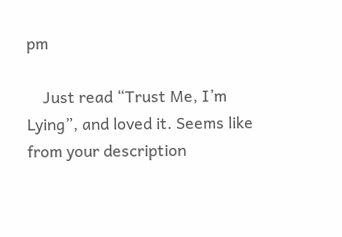pm

    Just read “Trust Me, I’m Lying”, and loved it. Seems like from your description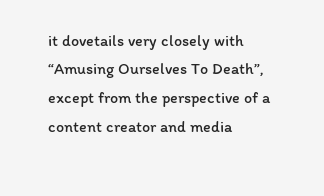it dovetails very closely with “Amusing Ourselves To Death”, except from the perspective of a content creator and media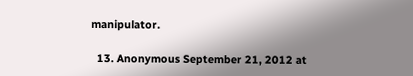manipulator.

  13. Anonymous September 21, 2012 at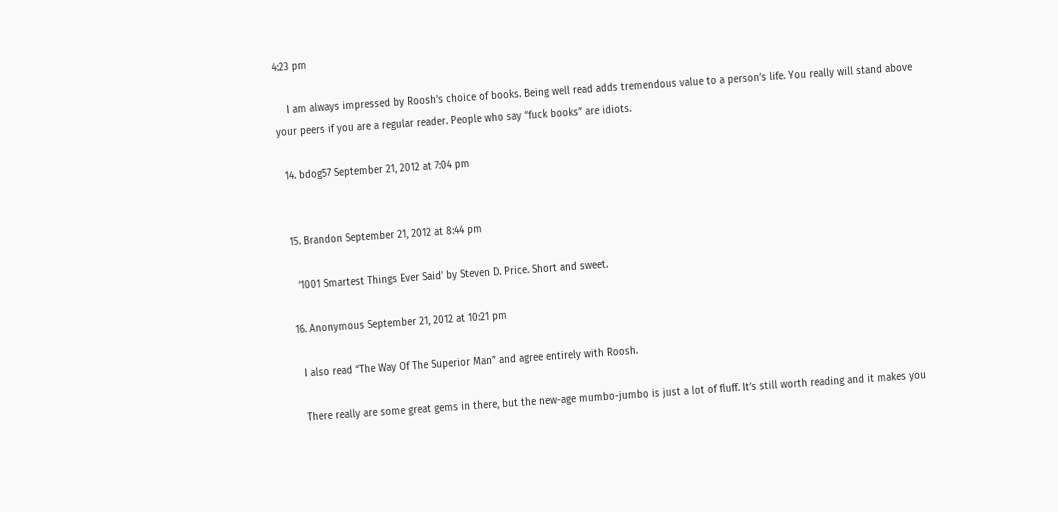4:23 pm

    I am always impressed by Roosh’s choice of books. Being well read adds tremendous value to a person’s life. You really will stand above your peers if you are a regular reader. People who say “fuck books” are idiots.

  14. bdog57 September 21, 2012 at 7:04 pm


  15. Brandon September 21, 2012 at 8:44 pm

    ‘1001 Smartest Things Ever Said’ by Steven D. Price. Short and sweet.

  16. Anonymous September 21, 2012 at 10:21 pm

    I also read “The Way Of The Superior Man” and agree entirely with Roosh.

    There really are some great gems in there, but the new-age mumbo-jumbo is just a lot of fluff. It’s still worth reading and it makes you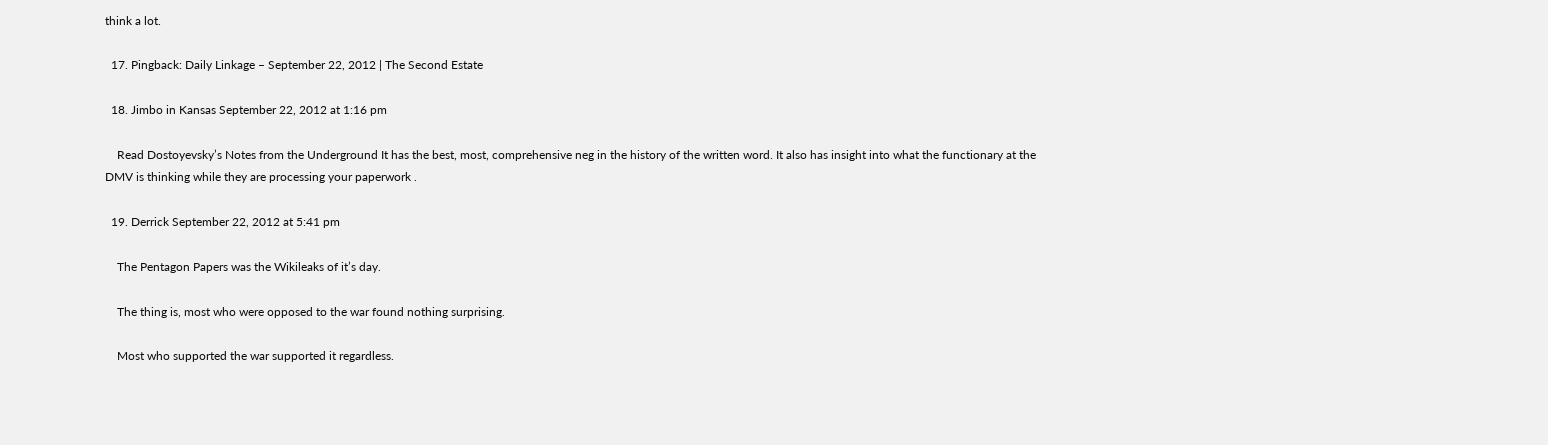think a lot.

  17. Pingback: Daily Linkage – September 22, 2012 | The Second Estate

  18. Jimbo in Kansas September 22, 2012 at 1:16 pm

    Read Dostoyevsky’s Notes from the Underground It has the best, most, comprehensive neg in the history of the written word. It also has insight into what the functionary at the DMV is thinking while they are processing your paperwork .

  19. Derrick September 22, 2012 at 5:41 pm

    The Pentagon Papers was the Wikileaks of it’s day.

    The thing is, most who were opposed to the war found nothing surprising.

    Most who supported the war supported it regardless.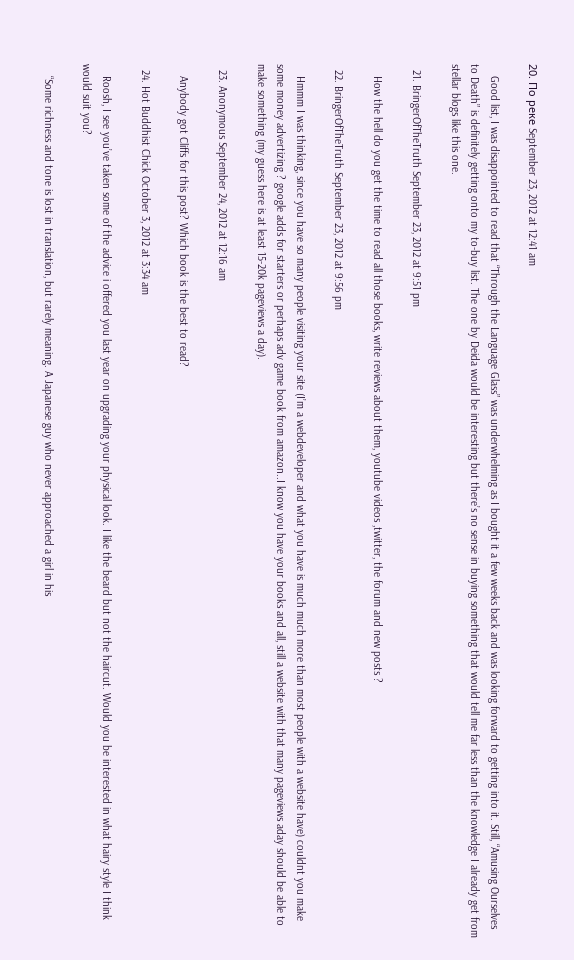20. По реке September 23, 2012 at 12:41 am

    Good list, I was disappointed to read that “Through the Language Glass” was underwhelming as I bought it a few weeks back and was looking forward to getting into it. Still, “Amusing Ourselves to Death” is definitely getting onto my to-buy list. The one by Deida would be interesting but there’s no sense in buying something that would tell me far less than the knowledge I already get from stellar blogs like this one.

  21. BringerOfTheTruth September 23, 2012 at 9:51 pm

    How the hell do you get the time to read all those books, write reviews about them, youtube videos ,twitter, the forum and new posts ?

  22. BringerOfTheTruth September 23, 2012 at 9:56 pm

    Hmmm I was thinking, since you have so many people visiting your site (I’m a webdeveloper and what you have is much much more than most people with a website have) couldnt you make some money advertizing ? google adds for starters or perhaps adv game book from amazon..I know you have your books and all, still a website with that many pageviews aday should be able to make something (my guess here is at least 15-20k pageviews a day).

  23. Anonymous September 24, 2012 at 12:16 am

    Anybody got Cliffs for this post? Which book is the best to read?

  24. Hot Buddhist Chick October 3, 2012 at 3:34 am

    Roosh, I see you’ve taken some of the advice i offered you last year on upgrading your physical look. I like the beard but not the haircut. Would you be interested in what hairy style I think would suit you?

    “Some richness and tone is lost in translation, but rarely meaning. A Japanese guy who never approached a girl in his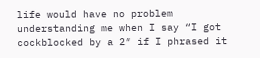life would have no problem understanding me when I say “I got cockblocked by a 2″ if I phrased it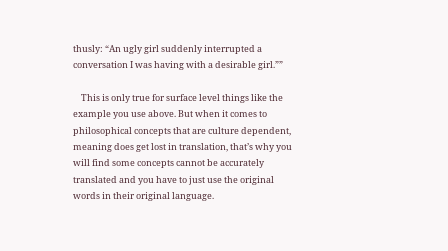thusly: “An ugly girl suddenly interrupted a conversation I was having with a desirable girl.””

    This is only true for surface level things like the example you use above. But when it comes to philosophical concepts that are culture dependent, meaning does get lost in translation, that’s why you will find some concepts cannot be accurately translated and you have to just use the original words in their original language.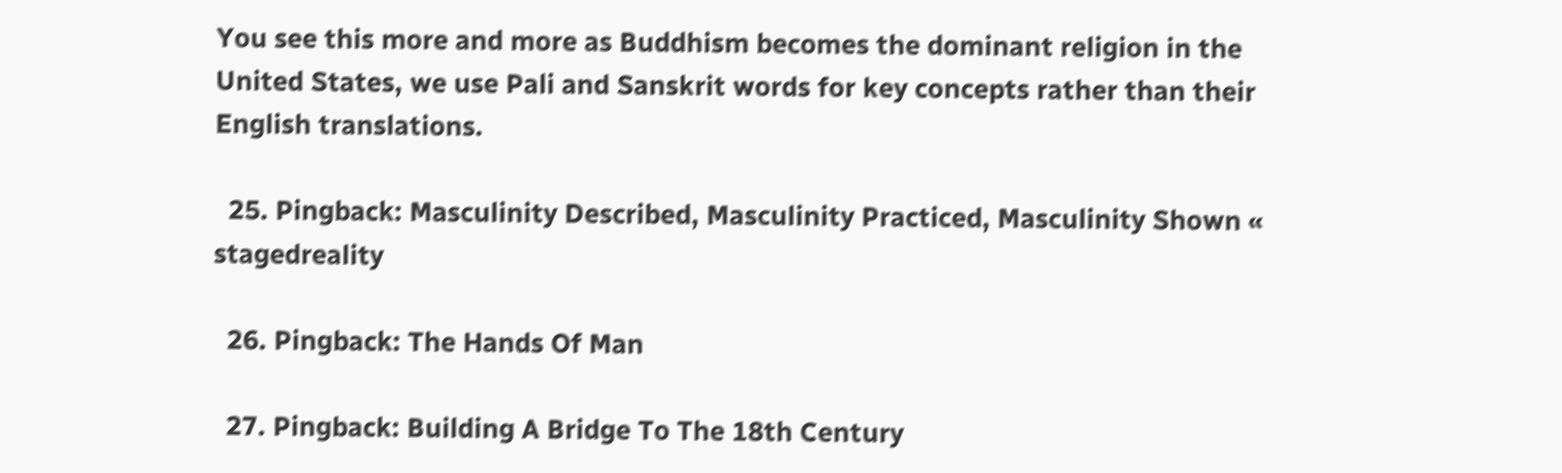You see this more and more as Buddhism becomes the dominant religion in the United States, we use Pali and Sanskrit words for key concepts rather than their English translations.

  25. Pingback: Masculinity Described, Masculinity Practiced, Masculinity Shown « stagedreality

  26. Pingback: The Hands Of Man

  27. Pingback: Building A Bridge To The 18th Century